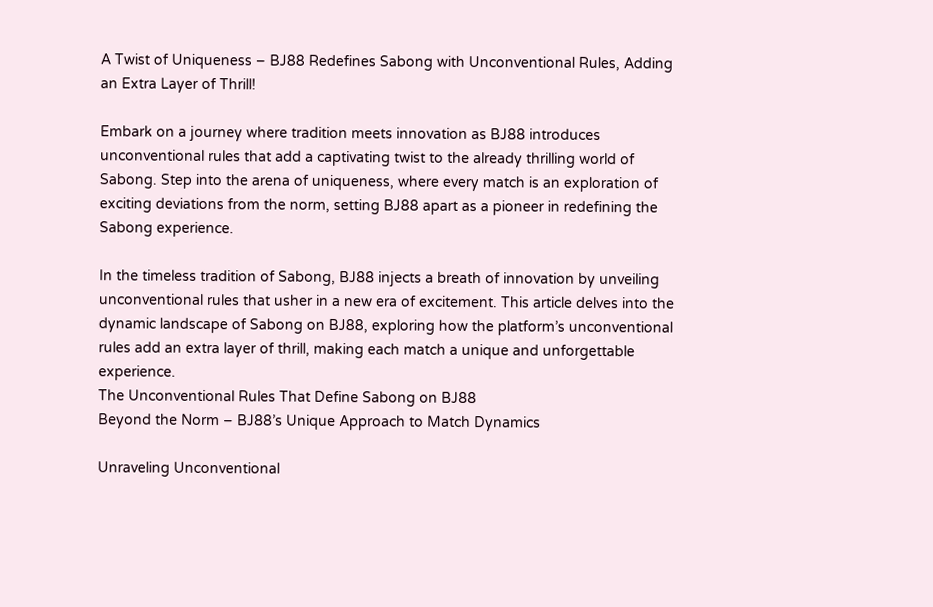A Twist of Uniqueness – BJ88 Redefines Sabong with Unconventional Rules, Adding an Extra Layer of Thrill!

Embark on a journey where tradition meets innovation as BJ88 introduces unconventional rules that add a captivating twist to the already thrilling world of Sabong. Step into the arena of uniqueness, where every match is an exploration of exciting deviations from the norm, setting BJ88 apart as a pioneer in redefining the Sabong experience.

In the timeless tradition of Sabong, BJ88 injects a breath of innovation by unveiling unconventional rules that usher in a new era of excitement. This article delves into the dynamic landscape of Sabong on BJ88, exploring how the platform’s unconventional rules add an extra layer of thrill, making each match a unique and unforgettable experience.
The Unconventional Rules That Define Sabong on BJ88
Beyond the Norm – BJ88’s Unique Approach to Match Dynamics

Unraveling Unconventional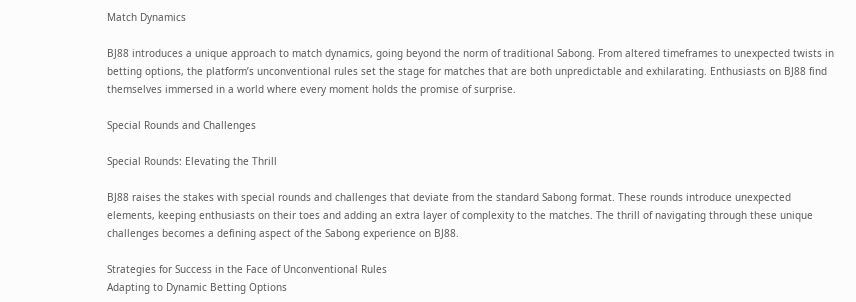Match Dynamics

BJ88 introduces a unique approach to match dynamics, going beyond the norm of traditional Sabong. From altered timeframes to unexpected twists in betting options, the platform’s unconventional rules set the stage for matches that are both unpredictable and exhilarating. Enthusiasts on BJ88 find themselves immersed in a world where every moment holds the promise of surprise.

Special Rounds and Challenges

Special Rounds: Elevating the Thrill

BJ88 raises the stakes with special rounds and challenges that deviate from the standard Sabong format. These rounds introduce unexpected elements, keeping enthusiasts on their toes and adding an extra layer of complexity to the matches. The thrill of navigating through these unique challenges becomes a defining aspect of the Sabong experience on BJ88.

Strategies for Success in the Face of Unconventional Rules
Adapting to Dynamic Betting Options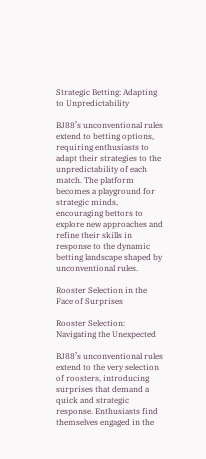Strategic Betting: Adapting to Unpredictability

BJ88’s unconventional rules extend to betting options, requiring enthusiasts to adapt their strategies to the unpredictability of each match. The platform becomes a playground for strategic minds, encouraging bettors to explore new approaches and refine their skills in response to the dynamic betting landscape shaped by unconventional rules.

Rooster Selection in the Face of Surprises

Rooster Selection: Navigating the Unexpected

BJ88’s unconventional rules extend to the very selection of roosters, introducing surprises that demand a quick and strategic response. Enthusiasts find themselves engaged in the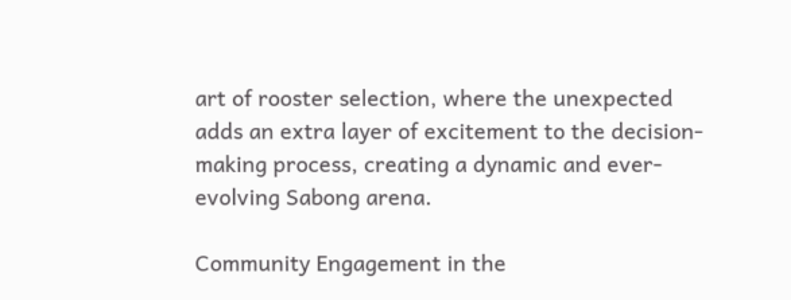art of rooster selection, where the unexpected adds an extra layer of excitement to the decision-making process, creating a dynamic and ever-evolving Sabong arena.

Community Engagement in the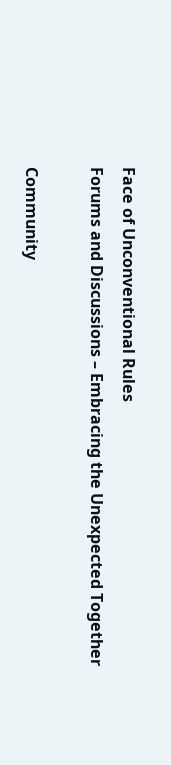Face of Unconventional Rules
Forums and Discussions – Embracing the Unexpected Together

Community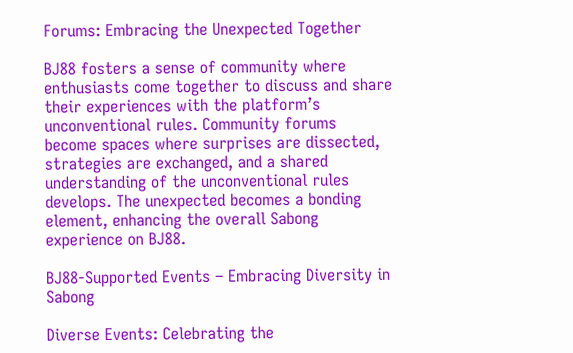Forums: Embracing the Unexpected Together

BJ88 fosters a sense of community where enthusiasts come together to discuss and share their experiences with the platform’s unconventional rules. Community forums become spaces where surprises are dissected, strategies are exchanged, and a shared understanding of the unconventional rules develops. The unexpected becomes a bonding element, enhancing the overall Sabong experience on BJ88.

BJ88-Supported Events – Embracing Diversity in Sabong

Diverse Events: Celebrating the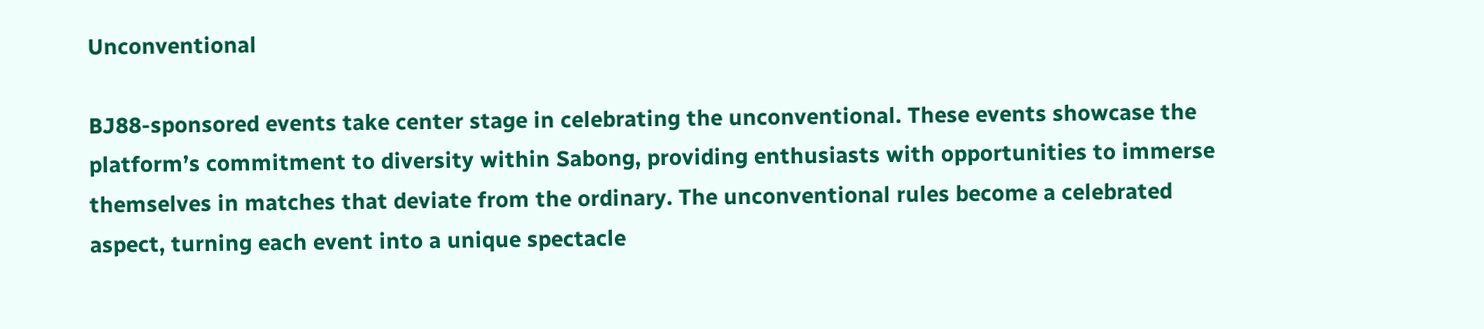Unconventional

BJ88-sponsored events take center stage in celebrating the unconventional. These events showcase the platform’s commitment to diversity within Sabong, providing enthusiasts with opportunities to immerse themselves in matches that deviate from the ordinary. The unconventional rules become a celebrated aspect, turning each event into a unique spectacle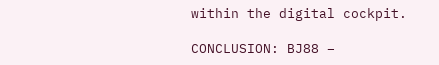within the digital cockpit.

CONCLUSION: BJ88 –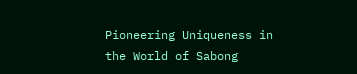Pioneering Uniqueness in the World of Sabong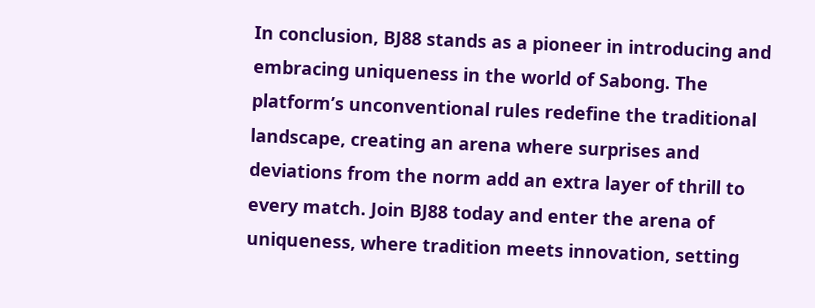In conclusion, BJ88 stands as a pioneer in introducing and embracing uniqueness in the world of Sabong. The platform’s unconventional rules redefine the traditional landscape, creating an arena where surprises and deviations from the norm add an extra layer of thrill to every match. Join BJ88 today and enter the arena of uniqueness, where tradition meets innovation, setting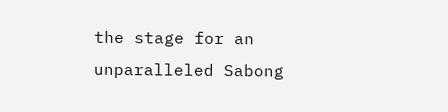the stage for an unparalleled Sabong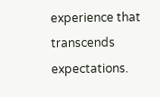experience that transcends expectations.